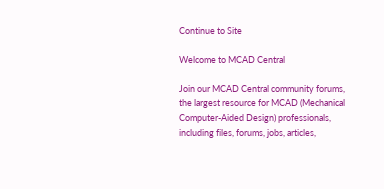Continue to Site

Welcome to MCAD Central

Join our MCAD Central community forums, the largest resource for MCAD (Mechanical Computer-Aided Design) professionals, including files, forums, jobs, articles,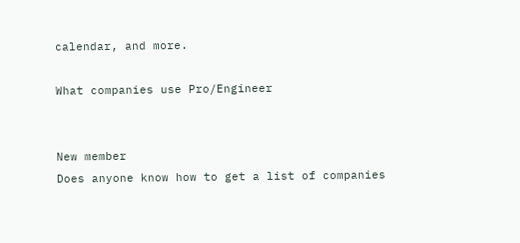calendar, and more.

What companies use Pro/Engineer


New member
Does anyone know how to get a list of companies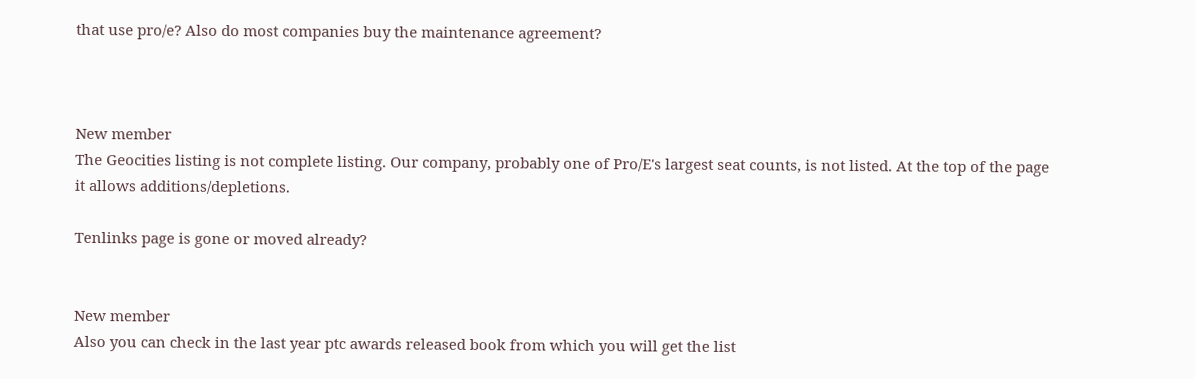that use pro/e? Also do most companies buy the maintenance agreement?



New member
The Geocities listing is not complete listing. Our company, probably one of Pro/E's largest seat counts, is not listed. At the top of the page it allows additions/depletions.

Tenlinks page is gone or moved already?


New member
Also you can check in the last year ptc awards released book from which you will get the list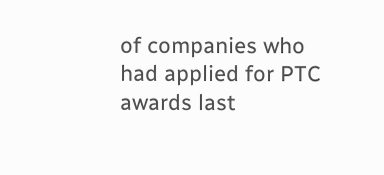of companies who had applied for PTC awards last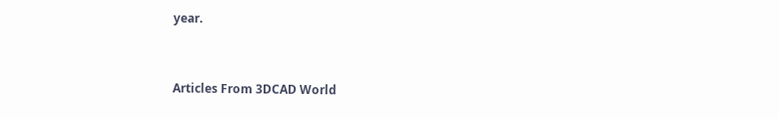year.


Articles From 3DCAD World